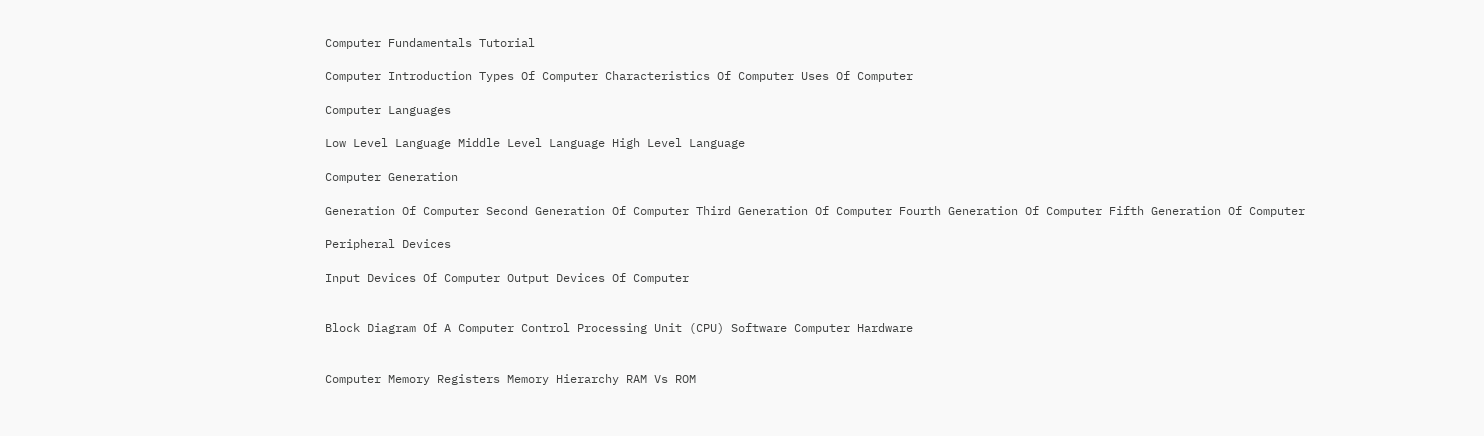Computer Fundamentals Tutorial

Computer Introduction Types Of Computer Characteristics Of Computer Uses Of Computer

Computer Languages

Low Level Language Middle Level Language High Level Language

Computer Generation

Generation Of Computer Second Generation Of Computer Third Generation Of Computer Fourth Generation Of Computer Fifth Generation Of Computer

Peripheral Devices

Input Devices Of Computer Output Devices Of Computer


Block Diagram Of A Computer Control Processing Unit (CPU) Software Computer Hardware


Computer Memory Registers Memory Hierarchy RAM Vs ROM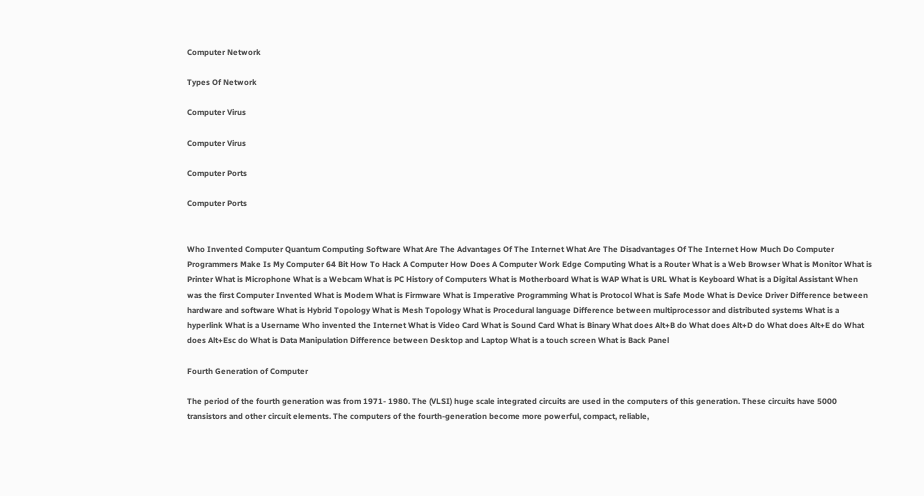Computer Network

Types Of Network

Computer Virus

Computer Virus

Computer Ports

Computer Ports


Who Invented Computer Quantum Computing Software What Are The Advantages Of The Internet What Are The Disadvantages Of The Internet How Much Do Computer Programmers Make Is My Computer 64 Bit How To Hack A Computer How Does A Computer Work Edge Computing What is a Router What is a Web Browser What is Monitor What is Printer What is Microphone What is a Webcam What is PC History of Computers What is Motherboard What is WAP What is URL What is Keyboard What is a Digital Assistant When was the first Computer Invented What is Modem What is Firmware What is Imperative Programming What is Protocol What is Safe Mode What is Device Driver Difference between hardware and software What is Hybrid Topology What is Mesh Topology What is Procedural language Difference between multiprocessor and distributed systems What is a hyperlink What is a Username Who invented the Internet What is Video Card What is Sound Card What is Binary What does Alt+B do What does Alt+D do What does Alt+E do What does Alt+Esc do What is Data Manipulation Difference between Desktop and Laptop What is a touch screen What is Back Panel

Fourth Generation of Computer

The period of the fourth generation was from 1971- 1980. The (VLSI) huge scale integrated circuits are used in the computers of this generation. These circuits have 5000 transistors and other circuit elements. The computers of the fourth-generation become more powerful, compact, reliable,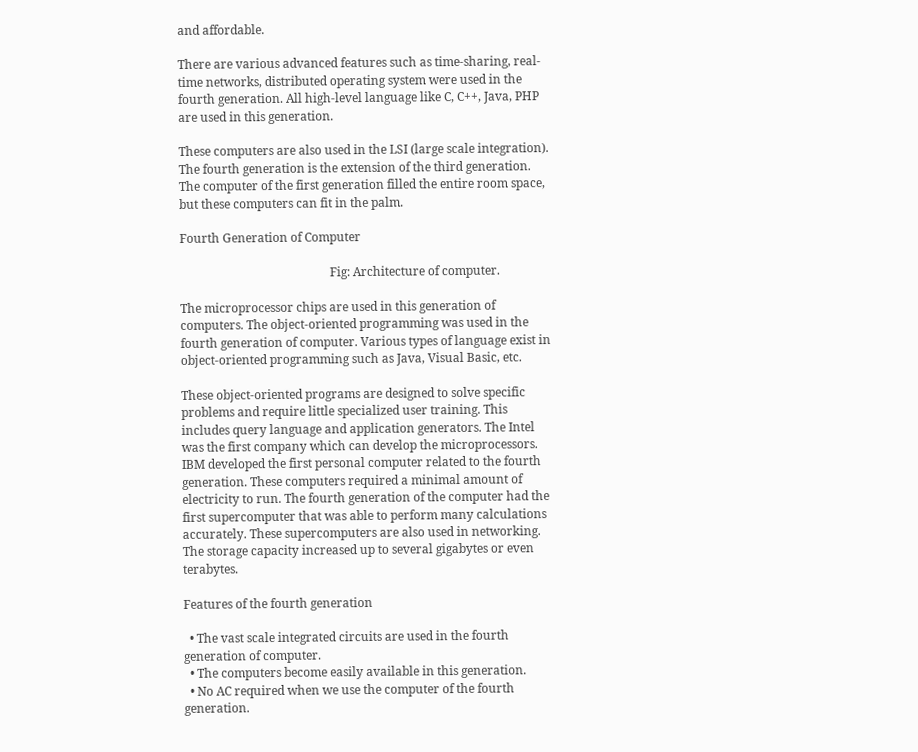and affordable.

There are various advanced features such as time-sharing, real-time networks, distributed operating system were used in the fourth generation. All high-level language like C, C++, Java, PHP are used in this generation.

These computers are also used in the LSI (large scale integration). The fourth generation is the extension of the third generation. The computer of the first generation filled the entire room space, but these computers can fit in the palm.

Fourth Generation of Computer

                                                  Fig: Architecture of computer.

The microprocessor chips are used in this generation of computers. The object-oriented programming was used in the fourth generation of computer. Various types of language exist in object-oriented programming such as Java, Visual Basic, etc.

These object-oriented programs are designed to solve specific problems and require little specialized user training. This includes query language and application generators. The Intel was the first company which can develop the microprocessors. IBM developed the first personal computer related to the fourth generation. These computers required a minimal amount of electricity to run. The fourth generation of the computer had the first supercomputer that was able to perform many calculations accurately. These supercomputers are also used in networking. The storage capacity increased up to several gigabytes or even terabytes.

Features of the fourth generation

  • The vast scale integrated circuits are used in the fourth generation of computer.
  • The computers become easily available in this generation.
  • No AC required when we use the computer of the fourth generation.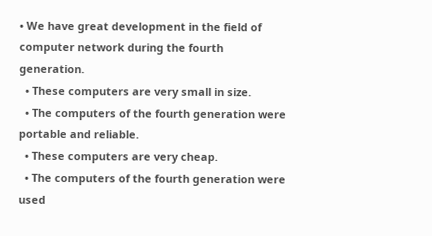• We have great development in the field of computer network during the fourth generation.
  • These computers are very small in size.
  • The computers of the fourth generation were portable and reliable.
  • These computers are very cheap.
  • The computers of the fourth generation were used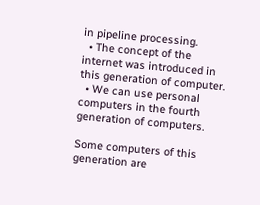in pipeline processing.
  • The concept of the internet was introduced in this generation of computer.
  • We can use personal computers in the fourth generation of computers.

Some computers of this generation are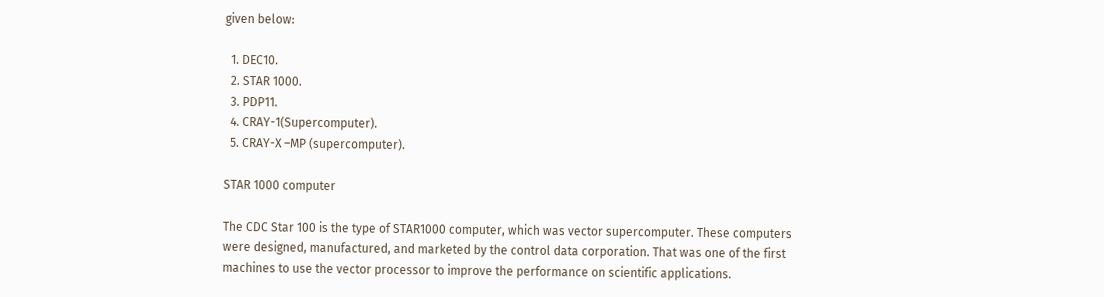given below:

  1. DEC10.
  2. STAR 1000.
  3. PDP11.
  4. CRAY-1(Supercomputer).
  5. CRAY-X –MP (supercomputer).

STAR 1000 computer

The CDC Star 100 is the type of STAR1000 computer, which was vector supercomputer. These computers were designed, manufactured, and marketed by the control data corporation. That was one of the first machines to use the vector processor to improve the performance on scientific applications.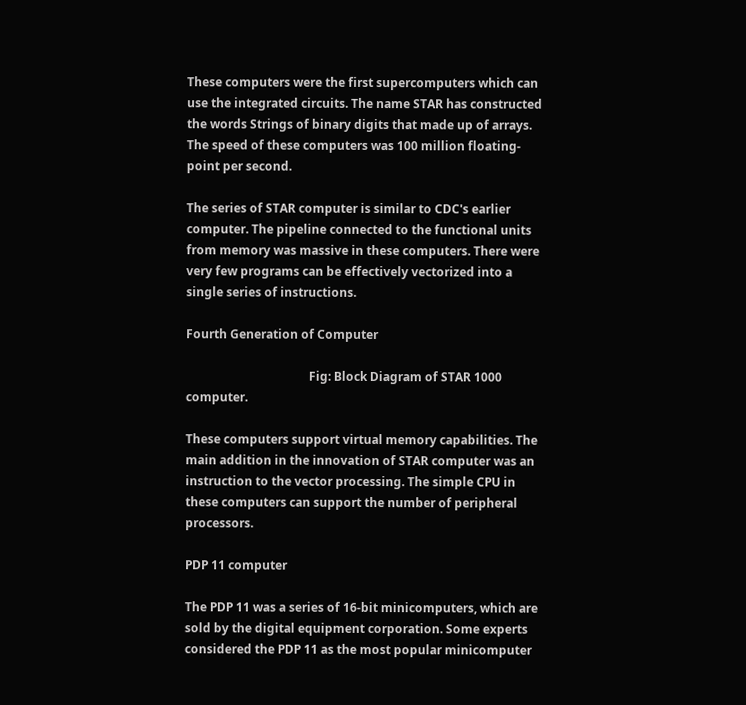These computers were the first supercomputers which can use the integrated circuits. The name STAR has constructed the words Strings of binary digits that made up of arrays. The speed of these computers was 100 million floating-point per second.

The series of STAR computer is similar to CDC's earlier computer. The pipeline connected to the functional units from memory was massive in these computers. There were very few programs can be effectively vectorized into a single series of instructions.

Fourth Generation of Computer

                                         Fig: Block Diagram of STAR 1000 computer.

These computers support virtual memory capabilities. The main addition in the innovation of STAR computer was an instruction to the vector processing. The simple CPU in these computers can support the number of peripheral processors.

PDP 11 computer

The PDP 11 was a series of 16-bit minicomputers, which are sold by the digital equipment corporation. Some experts considered the PDP 11 as the most popular minicomputer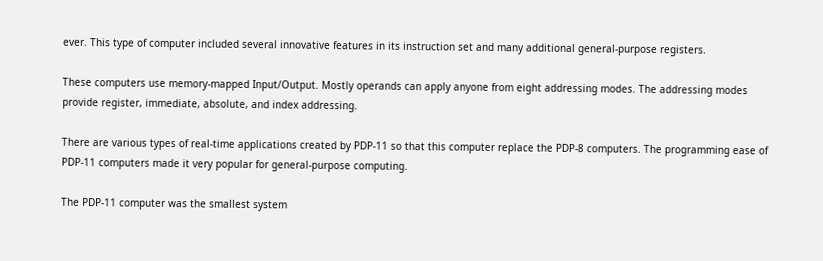ever. This type of computer included several innovative features in its instruction set and many additional general-purpose registers.

These computers use memory-mapped Input/Output. Mostly operands can apply anyone from eight addressing modes. The addressing modes provide register, immediate, absolute, and index addressing.

There are various types of real-time applications created by PDP-11 so that this computer replace the PDP-8 computers. The programming ease of PDP-11 computers made it very popular for general-purpose computing.

The PDP-11 computer was the smallest system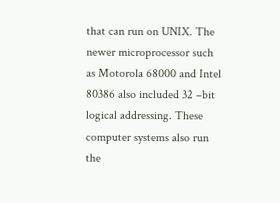that can run on UNIX. The newer microprocessor such as Motorola 68000 and Intel 80386 also included 32 –bit logical addressing. These computer systems also run the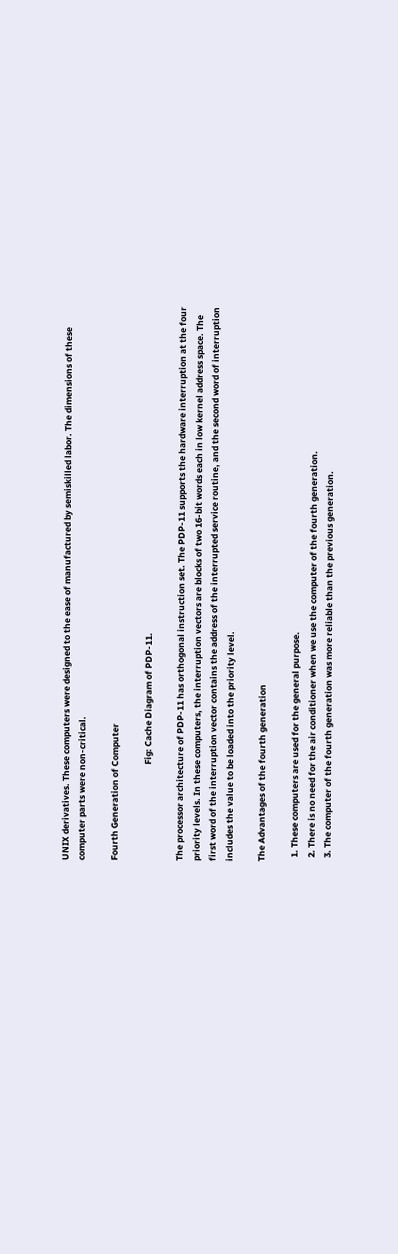UNIX derivatives. These computers were designed to the ease of manufactured by semiskilled labor. The dimensions of these computer parts were non-critical.

Fourth Generation of Computer

                                                Fig: Cache Diagram of PDP-11.

The processor architecture of PDP-11 has orthogonal instruction set. The PDP-11 supports the hardware interruption at the four priority levels. In these computers, the interruption vectors are blocks of two 16-bit words each in low kernel address space. The first word of the interruption vector contains the address of the interrupted service routine, and the second word of interruption includes the value to be loaded into the priority level.

The Advantages of the fourth generation

  1. These computers are used for the general purpose.
  2. There is no need for the air conditioner when we use the computer of the fourth generation.
  3. The computer of the fourth generation was more reliable than the previous generation.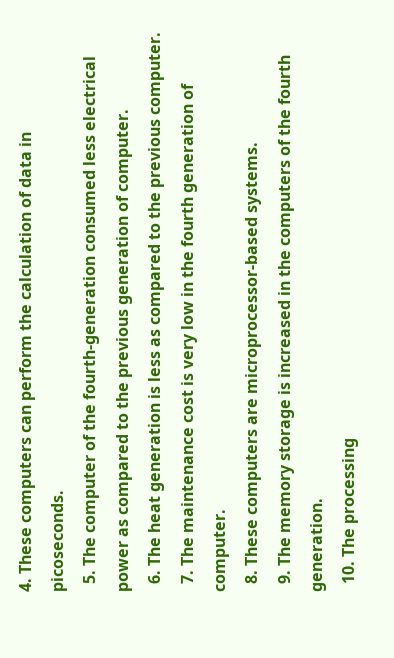4. These computers can perform the calculation of data in picoseconds.
  5. The computer of the fourth-generation consumed less electrical power as compared to the previous generation of computer.
  6. The heat generation is less as compared to the previous computer.
  7. The maintenance cost is very low in the fourth generation of computer.
  8. These computers are microprocessor-based systems.
  9. The memory storage is increased in the computers of the fourth generation.
  10. The processing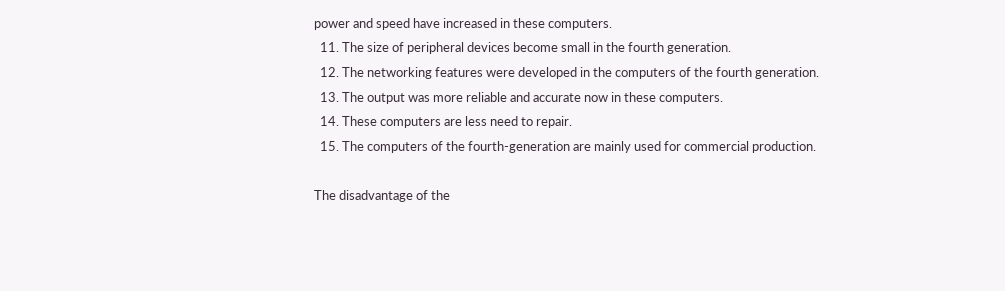power and speed have increased in these computers.
  11. The size of peripheral devices become small in the fourth generation.
  12. The networking features were developed in the computers of the fourth generation.
  13. The output was more reliable and accurate now in these computers.
  14. These computers are less need to repair.
  15. The computers of the fourth-generation are mainly used for commercial production.

The disadvantage of the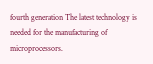fourth generation The latest technology is needed for the manufacturing of microprocessors.